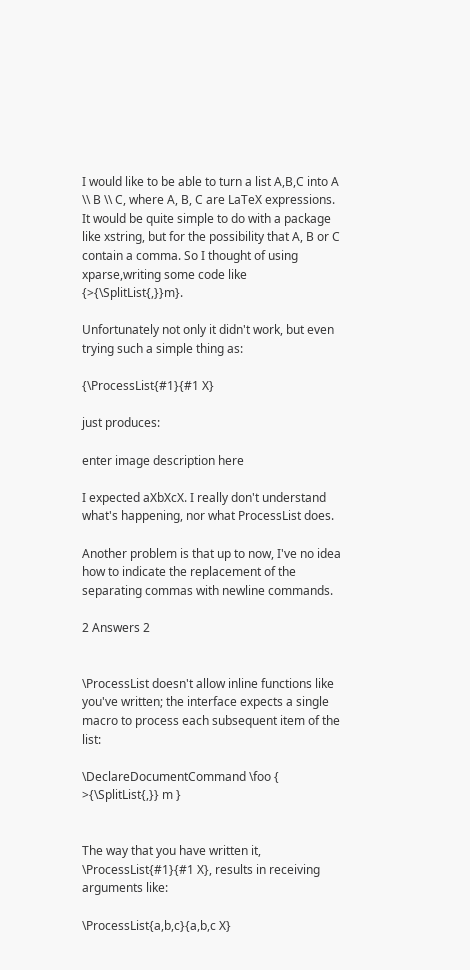I would like to be able to turn a list A,B,C into A \\ B \\ C, where A, B, C are LaTeX expressions. It would be quite simple to do with a package like xstring, but for the possibility that A, B or C contain a comma. So I thought of using xparse,writing some code like {>{\SplitList{,}}m}.

Unfortunately not only it didn't work, but even trying such a simple thing as:

{\ProcessList{#1}{#1 X}

just produces:

enter image description here

I expected aXbXcX. I really don't understand what's happening, nor what ProcessList does.

Another problem is that up to now, I've no idea how to indicate the replacement of the separating commas with newline commands.

2 Answers 2


\ProcessList doesn't allow inline functions like you've written; the interface expects a single macro to process each subsequent item of the list:

\DeclareDocumentCommand \foo { >{\SplitList{,}} m }


The way that you have written it, \ProcessList{#1}{#1 X}, results in receiving arguments like:

\ProcessList{a,b,c}{a,b,c X}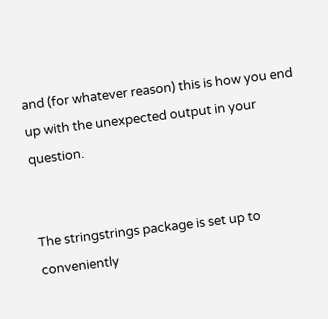and (for whatever reason) this is how you end up with the unexpected output in your question.


The stringstrings package is set up to conveniently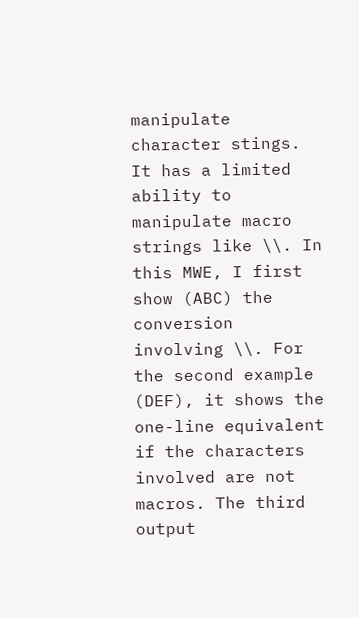manipulate character stings. It has a limited ability to manipulate macro strings like \\. In this MWE, I first show (ABC) the conversion involving \\. For the second example (DEF), it shows the one-line equivalent if the characters involved are not macros. The third output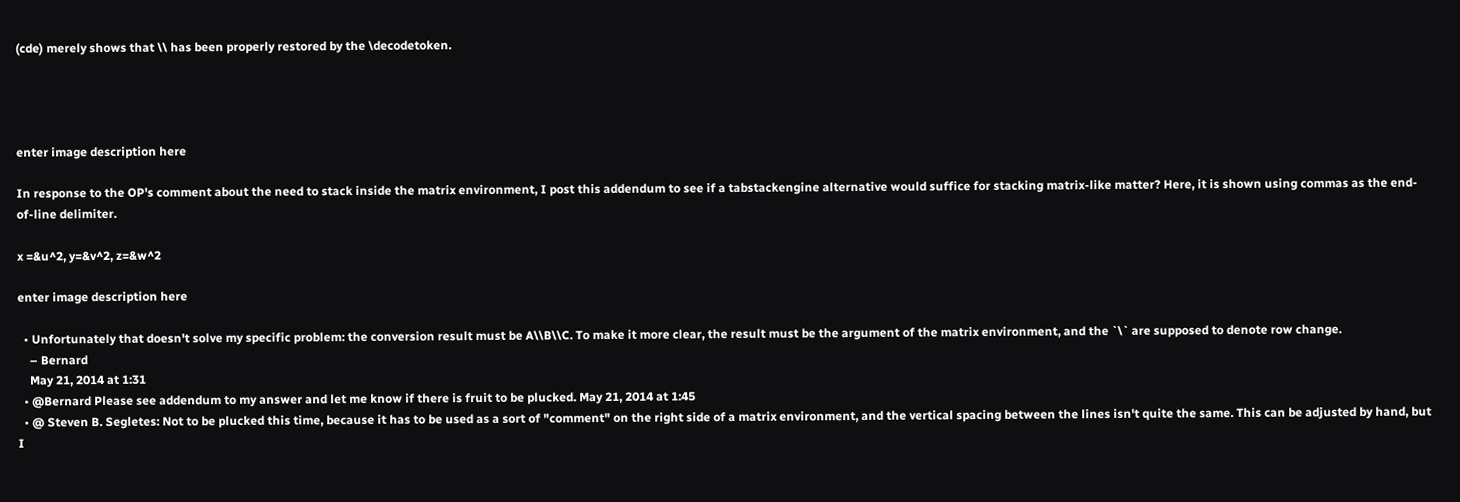(cde) merely shows that \\ has been properly restored by the \decodetoken.




enter image description here

In response to the OP's comment about the need to stack inside the matrix environment, I post this addendum to see if a tabstackengine alternative would suffice for stacking matrix-like matter? Here, it is shown using commas as the end-of-line delimiter.

x =&u^2, y=&v^2, z=&w^2

enter image description here

  • Unfortunately that doesn't solve my specific problem: the conversion result must be A\\B\\C. To make it more clear, the result must be the argument of the matrix environment, and the `\` are supposed to denote row change.
    – Bernard
    May 21, 2014 at 1:31
  • @Bernard Please see addendum to my answer and let me know if there is fruit to be plucked. May 21, 2014 at 1:45
  • @ Steven B. Segletes: Not to be plucked this time, because it has to be used as a sort of "comment" on the right side of a matrix environment, and the vertical spacing between the lines isn't quite the same. This can be adjusted by hand, but I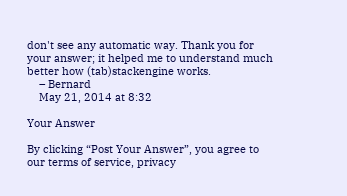don't see any automatic way. Thank you for your answer; it helped me to understand much better how (tab)stackengine works.
    – Bernard
    May 21, 2014 at 8:32

Your Answer

By clicking “Post Your Answer”, you agree to our terms of service, privacy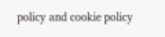policy and cookie policy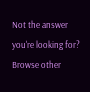Not the answer you're looking for? Browse other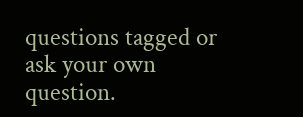questions tagged or ask your own question.